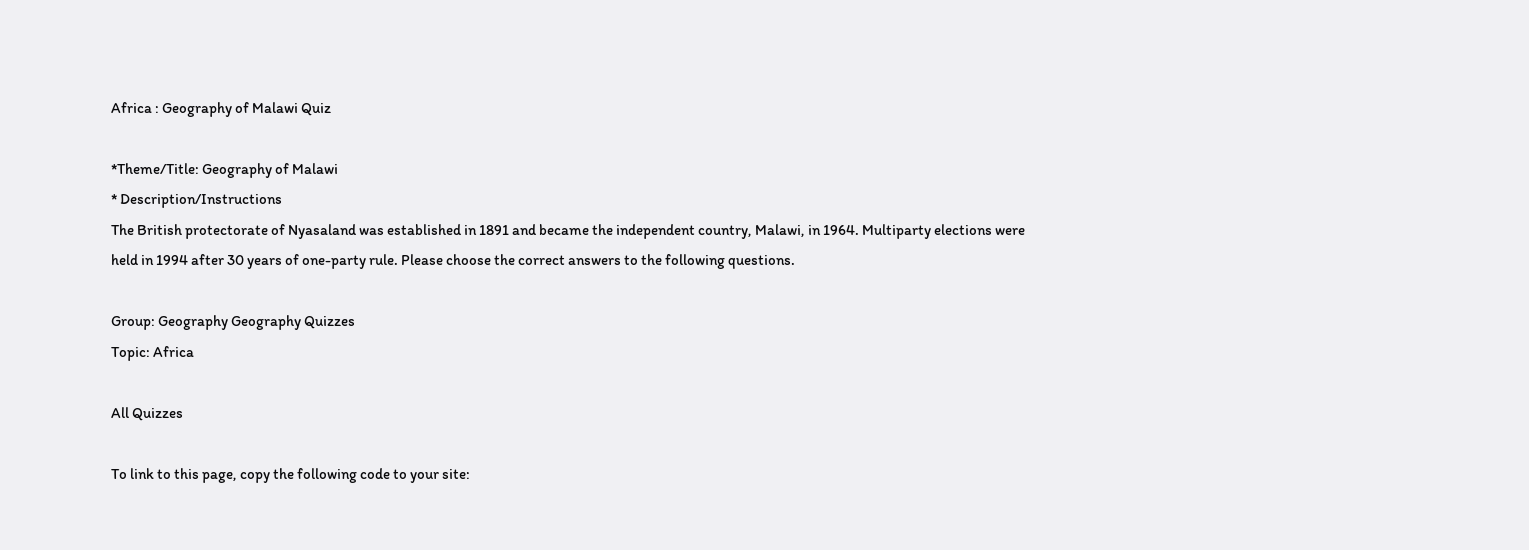Africa : Geography of Malawi Quiz

*Theme/Title: Geography of Malawi
* Description/Instructions
The British protectorate of Nyasaland was established in 1891 and became the independent country, Malawi, in 1964. Multiparty elections were held in 1994 after 30 years of one-party rule. Please choose the correct answers to the following questions.

Group: Geography Geography Quizzes
Topic: Africa

All Quizzes

To link to this page, copy the following code to your site: